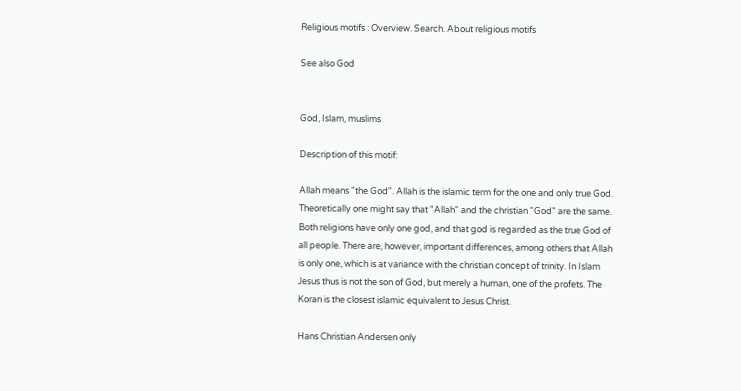Religious motifs : Overview. Search. About religious motifs

See also God


God, Islam, muslims

Description of this motif:

Allah means "the God". Allah is the islamic term for the one and only true God. Theoretically one might say that "Allah" and the christian "God" are the same. Both religions have only one god, and that god is regarded as the true God of all people. There are, however, important differences, among others that Allah is only one, which is at variance with the christian concept of trinity. In Islam Jesus thus is not the son of God, but merely a human, one of the profets. The Koran is the closest islamic equivalent to Jesus Christ.

Hans Christian Andersen only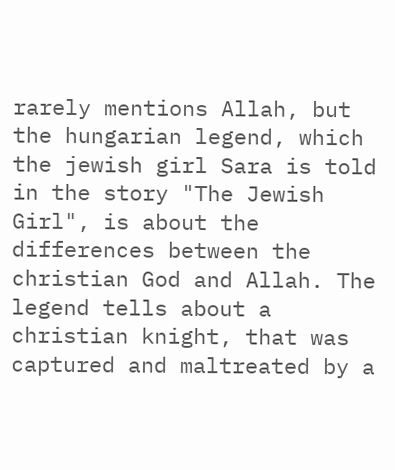rarely mentions Allah, but the hungarian legend, which the jewish girl Sara is told in the story "The Jewish Girl", is about the differences between the christian God and Allah. The legend tells about a christian knight, that was captured and maltreated by a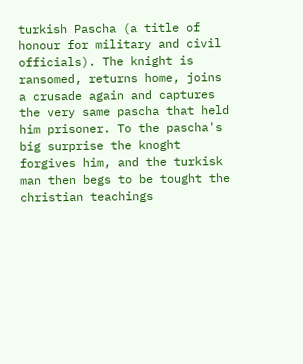turkish Pascha (a title of honour for military and civil officials). The knight is ransomed, returns home, joins a crusade again and captures the very same pascha that held him prisoner. To the pascha's big surprise the knoght forgives him, and the turkisk man then begs to be tought the christian teachings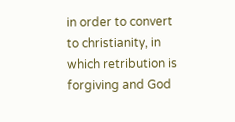in order to convert to christianity, in which retribution is forgiving and God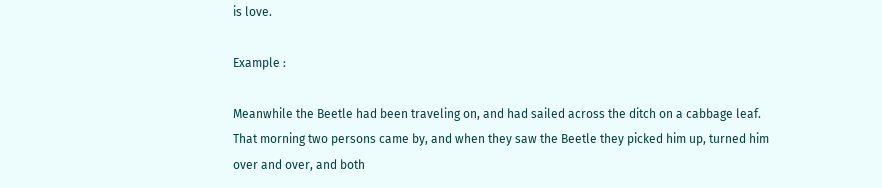is love.

Example :

Meanwhile the Beetle had been traveling on, and had sailed across the ditch on a cabbage leaf. That morning two persons came by, and when they saw the Beetle they picked him up, turned him over and over, and both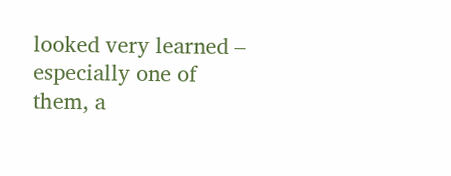looked very learned – especially one of them, a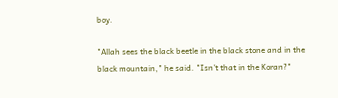boy.

"Allah sees the black beetle in the black stone and in the black mountain," he said. "Isn't that in the Koran?"